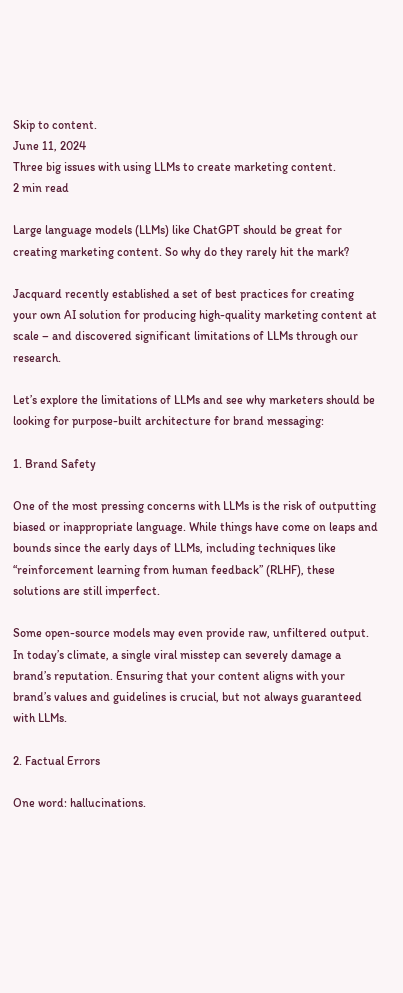Skip to content.
June 11, 2024
Three big issues with using LLMs to create marketing content.
2 min read

Large language models (LLMs) like ChatGPT should be great for creating marketing content. So why do they rarely hit the mark?

Jacquard recently established a set of best practices for creating your own AI solution for producing high-quality marketing content at scale – and discovered significant limitations of LLMs through our research.

Let’s explore the limitations of LLMs and see why marketers should be looking for purpose-built architecture for brand messaging:

1. Brand Safety

One of the most pressing concerns with LLMs is the risk of outputting biased or inappropriate language. While things have come on leaps and bounds since the early days of LLMs, including techniques like “reinforcement learning from human feedback” (RLHF), these solutions are still imperfect.

Some open-source models may even provide raw, unfiltered output. In today’s climate, a single viral misstep can severely damage a brand’s reputation. Ensuring that your content aligns with your brand’s values and guidelines is crucial, but not always guaranteed with LLMs.

2. Factual Errors

One word: hallucinations.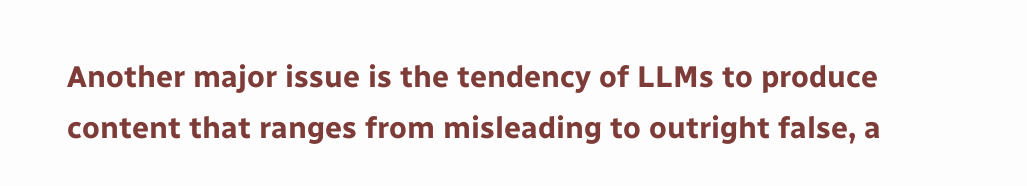Another major issue is the tendency of LLMs to produce content that ranges from misleading to outright false, a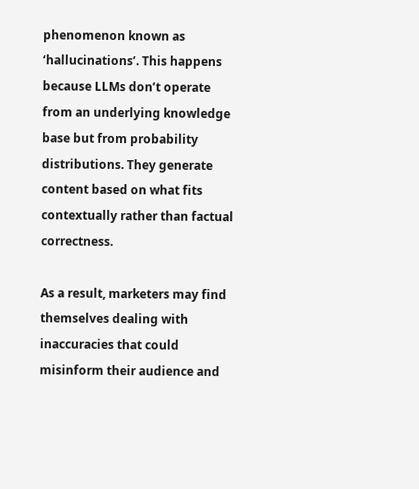phenomenon known as ‘hallucinations’. This happens because LLMs don’t operate from an underlying knowledge base but from probability distributions. They generate content based on what fits contextually rather than factual correctness.

As a result, marketers may find themselves dealing with inaccuracies that could misinform their audience and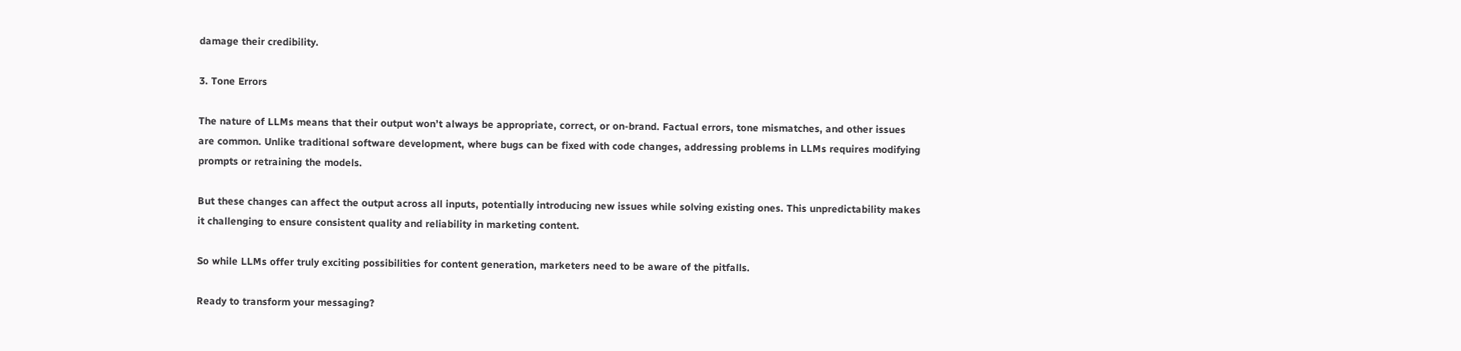damage their credibility.

3. Tone Errors

The nature of LLMs means that their output won’t always be appropriate, correct, or on-brand. Factual errors, tone mismatches, and other issues are common. Unlike traditional software development, where bugs can be fixed with code changes, addressing problems in LLMs requires modifying prompts or retraining the models.

But these changes can affect the output across all inputs, potentially introducing new issues while solving existing ones. This unpredictability makes it challenging to ensure consistent quality and reliability in marketing content.

So while LLMs offer truly exciting possibilities for content generation, marketers need to be aware of the pitfalls.

Ready to transform your messaging?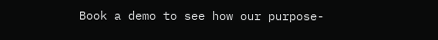Book a demo to see how our purpose-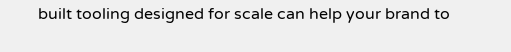built tooling designed for scale can help your brand to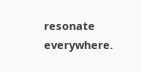resonate everywhere.